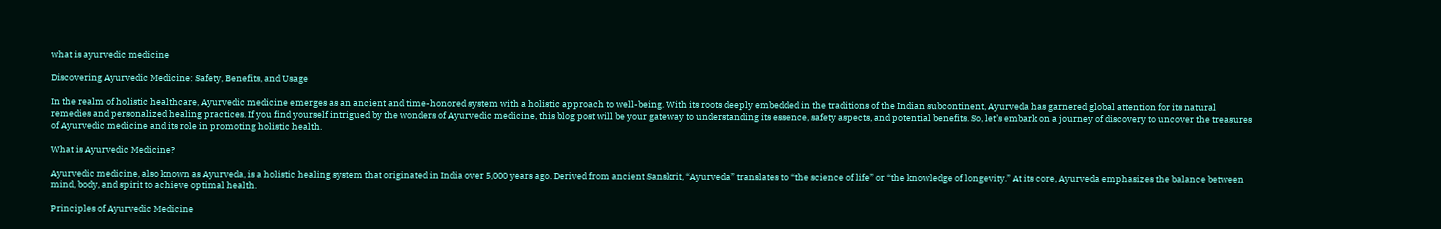what is ayurvedic medicine

Discovering Ayurvedic Medicine: Safety, Benefits, and Usage

In the realm of holistic healthcare, Ayurvedic medicine emerges as an ancient and time-honored system with a holistic approach to well-being. With its roots deeply embedded in the traditions of the Indian subcontinent, Ayurveda has garnered global attention for its natural remedies and personalized healing practices. If you find yourself intrigued by the wonders of Ayurvedic medicine, this blog post will be your gateway to understanding its essence, safety aspects, and potential benefits. So, let’s embark on a journey of discovery to uncover the treasures of Ayurvedic medicine and its role in promoting holistic health.

What is Ayurvedic Medicine?

Ayurvedic medicine, also known as Ayurveda, is a holistic healing system that originated in India over 5,000 years ago. Derived from ancient Sanskrit, “Ayurveda” translates to “the science of life” or “the knowledge of longevity.” At its core, Ayurveda emphasizes the balance between mind, body, and spirit to achieve optimal health.

Principles of Ayurvedic Medicine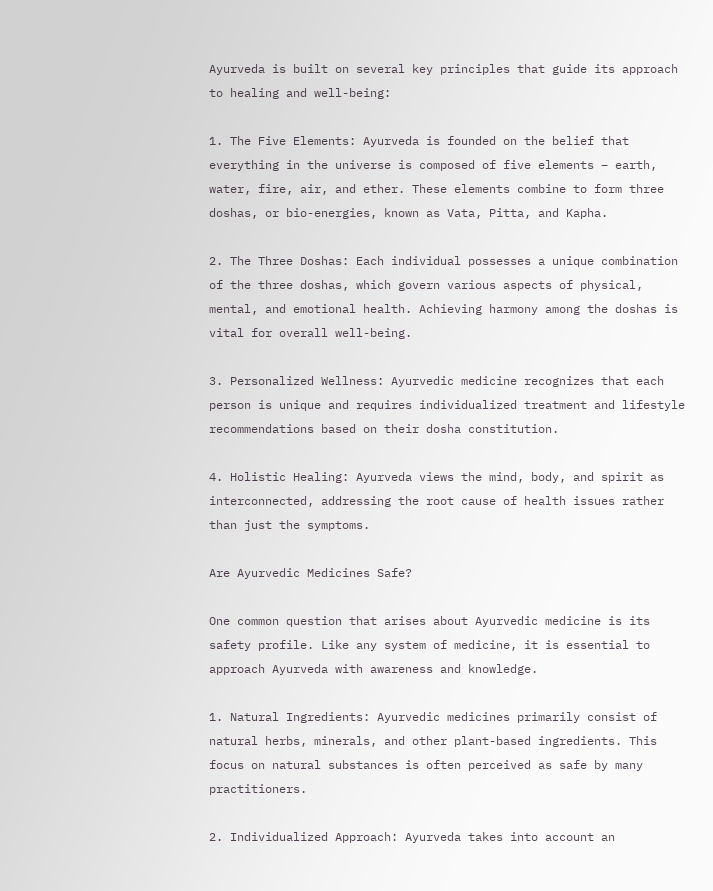Ayurveda is built on several key principles that guide its approach to healing and well-being:

1. The Five Elements: Ayurveda is founded on the belief that everything in the universe is composed of five elements – earth, water, fire, air, and ether. These elements combine to form three doshas, or bio-energies, known as Vata, Pitta, and Kapha.

2. The Three Doshas: Each individual possesses a unique combination of the three doshas, which govern various aspects of physical, mental, and emotional health. Achieving harmony among the doshas is vital for overall well-being.

3. Personalized Wellness: Ayurvedic medicine recognizes that each person is unique and requires individualized treatment and lifestyle recommendations based on their dosha constitution.

4. Holistic Healing: Ayurveda views the mind, body, and spirit as interconnected, addressing the root cause of health issues rather than just the symptoms.

Are Ayurvedic Medicines Safe?

One common question that arises about Ayurvedic medicine is its safety profile. Like any system of medicine, it is essential to approach Ayurveda with awareness and knowledge.

1. Natural Ingredients: Ayurvedic medicines primarily consist of natural herbs, minerals, and other plant-based ingredients. This focus on natural substances is often perceived as safe by many practitioners.

2. Individualized Approach: Ayurveda takes into account an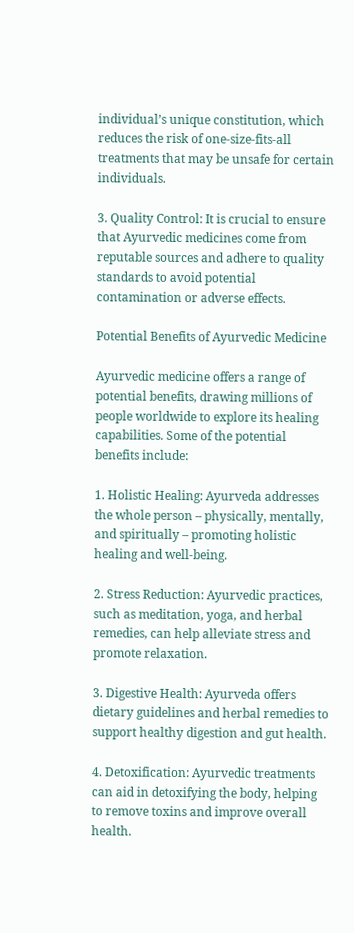individual’s unique constitution, which reduces the risk of one-size-fits-all treatments that may be unsafe for certain individuals.

3. Quality Control: It is crucial to ensure that Ayurvedic medicines come from reputable sources and adhere to quality standards to avoid potential contamination or adverse effects.

Potential Benefits of Ayurvedic Medicine

Ayurvedic medicine offers a range of potential benefits, drawing millions of people worldwide to explore its healing capabilities. Some of the potential benefits include:

1. Holistic Healing: Ayurveda addresses the whole person – physically, mentally, and spiritually – promoting holistic healing and well-being.

2. Stress Reduction: Ayurvedic practices, such as meditation, yoga, and herbal remedies, can help alleviate stress and promote relaxation.

3. Digestive Health: Ayurveda offers dietary guidelines and herbal remedies to support healthy digestion and gut health.

4. Detoxification: Ayurvedic treatments can aid in detoxifying the body, helping to remove toxins and improve overall health.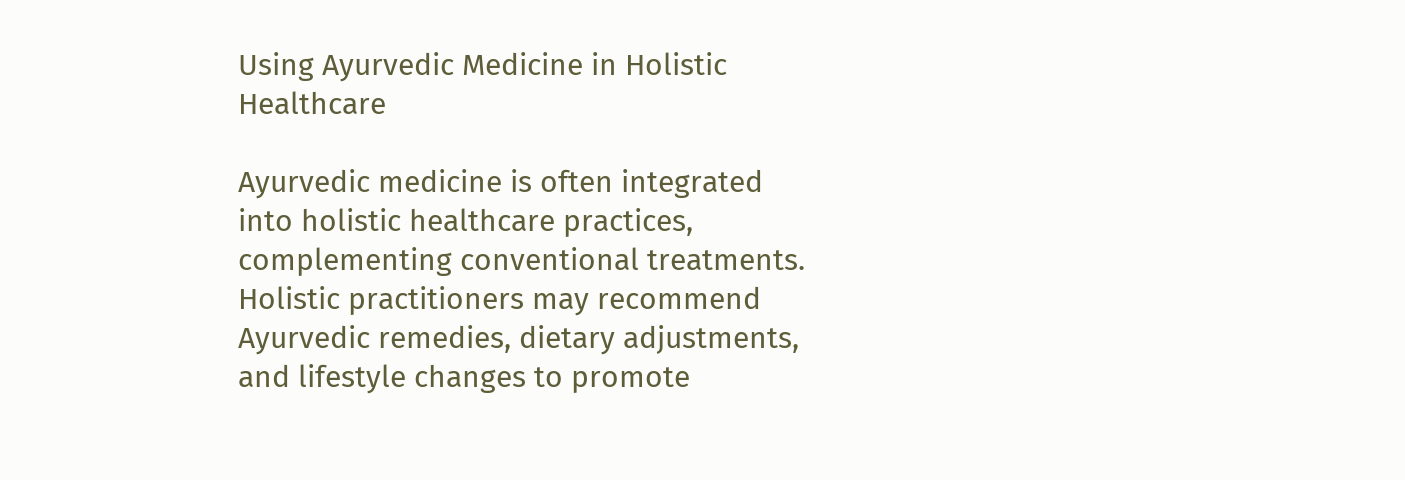Using Ayurvedic Medicine in Holistic Healthcare

Ayurvedic medicine is often integrated into holistic healthcare practices, complementing conventional treatments. Holistic practitioners may recommend Ayurvedic remedies, dietary adjustments, and lifestyle changes to promote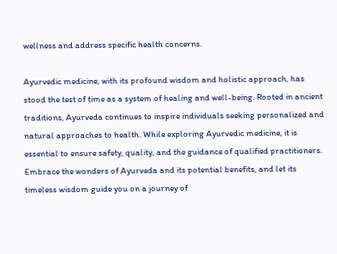wellness and address specific health concerns.

Ayurvedic medicine, with its profound wisdom and holistic approach, has stood the test of time as a system of healing and well-being. Rooted in ancient traditions, Ayurveda continues to inspire individuals seeking personalized and natural approaches to health. While exploring Ayurvedic medicine, it is essential to ensure safety, quality, and the guidance of qualified practitioners. Embrace the wonders of Ayurveda and its potential benefits, and let its timeless wisdom guide you on a journey of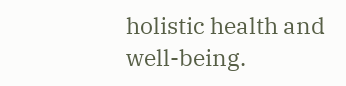holistic health and well-being.